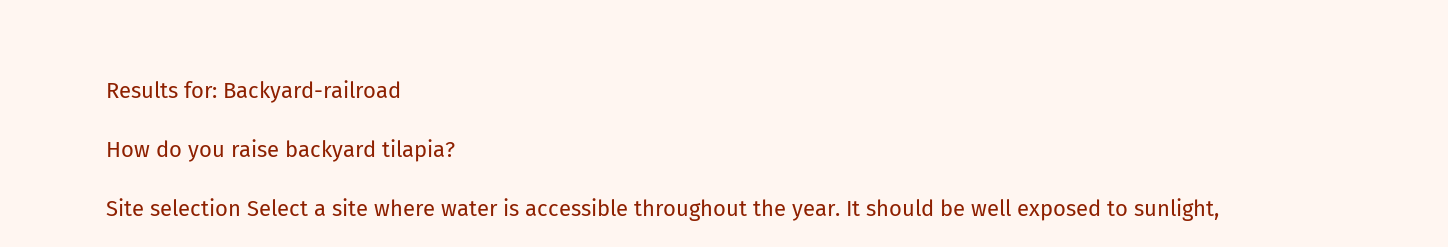Results for: Backyard-railroad

How do you raise backyard tilapia?

Site selection Select a site where water is accessible throughout the year. It should be well exposed to sunlight,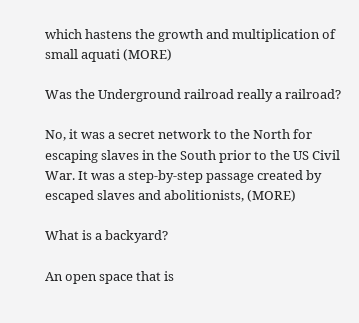which hastens the growth and multiplication of small aquati (MORE)

Was the Underground railroad really a railroad?

No, it was a secret network to the North for escaping slaves in the South prior to the US Civil War. It was a step-by-step passage created by escaped slaves and abolitionists, (MORE)

What is a backyard?

An open space that is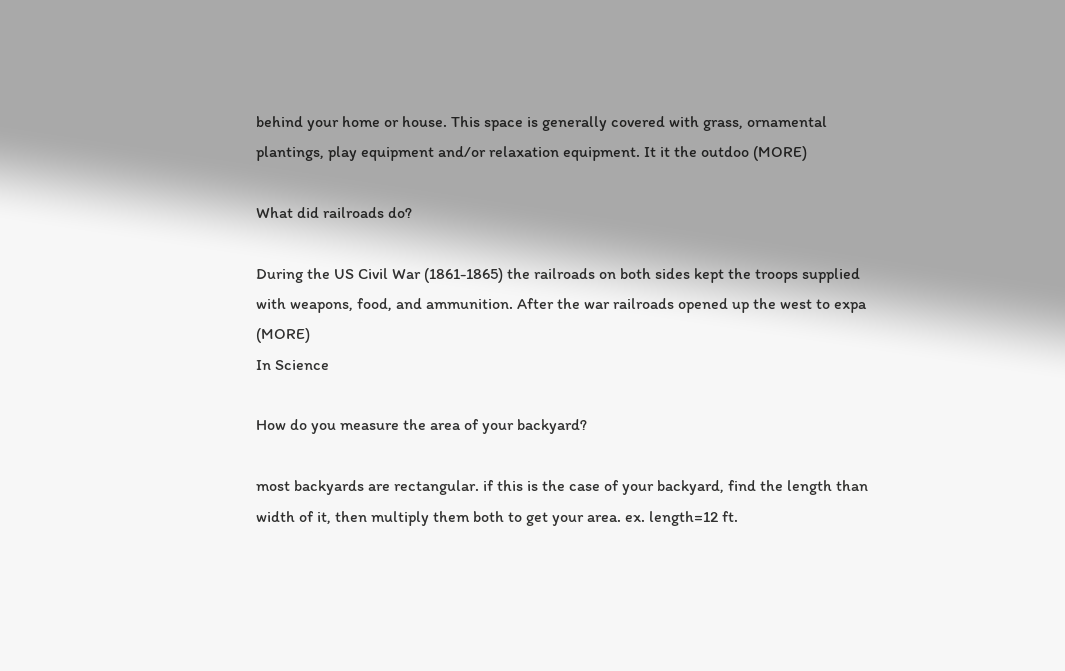behind your home or house. This space is generally covered with grass, ornamental plantings, play equipment and/or relaxation equipment. It it the outdoo (MORE)

What did railroads do?

During the US Civil War (1861-1865) the railroads on both sides kept the troops supplied with weapons, food, and ammunition. After the war railroads opened up the west to expa (MORE)
In Science

How do you measure the area of your backyard?

most backyards are rectangular. if this is the case of your backyard, find the length than width of it, then multiply them both to get your area. ex. length=12 ft.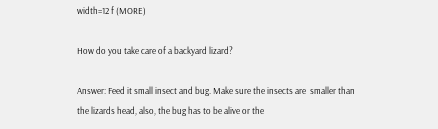width=12 f (MORE)

How do you take care of a backyard lizard?

Answer: Feed it small insect and bug. Make sure the insects are  smaller than the lizards head, also, the bug has to be alive or the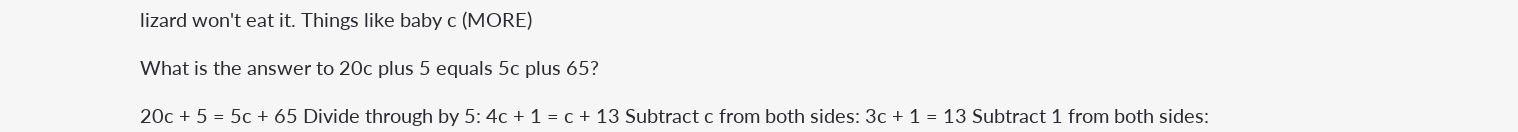lizard won't eat it. Things like baby c (MORE)

What is the answer to 20c plus 5 equals 5c plus 65?

20c + 5 = 5c + 65 Divide through by 5: 4c + 1 = c + 13 Subtract c from both sides: 3c + 1 = 13 Subtract 1 from both sides: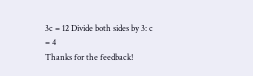3c = 12 Divide both sides by 3: c = 4
Thanks for the feedback!